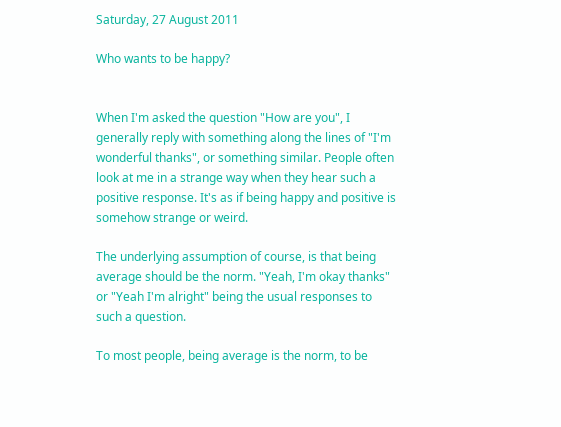Saturday, 27 August 2011

Who wants to be happy?


When I'm asked the question "How are you", I generally reply with something along the lines of "I'm wonderful thanks", or something similar. People often look at me in a strange way when they hear such a positive response. It's as if being happy and positive is somehow strange or weird.

The underlying assumption of course, is that being average should be the norm. "Yeah, I'm okay thanks" or "Yeah I'm alright" being the usual responses to such a question.

To most people, being average is the norm, to be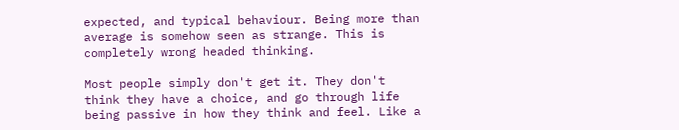expected, and typical behaviour. Being more than average is somehow seen as strange. This is completely wrong headed thinking.

Most people simply don't get it. They don't think they have a choice, and go through life being passive in how they think and feel. Like a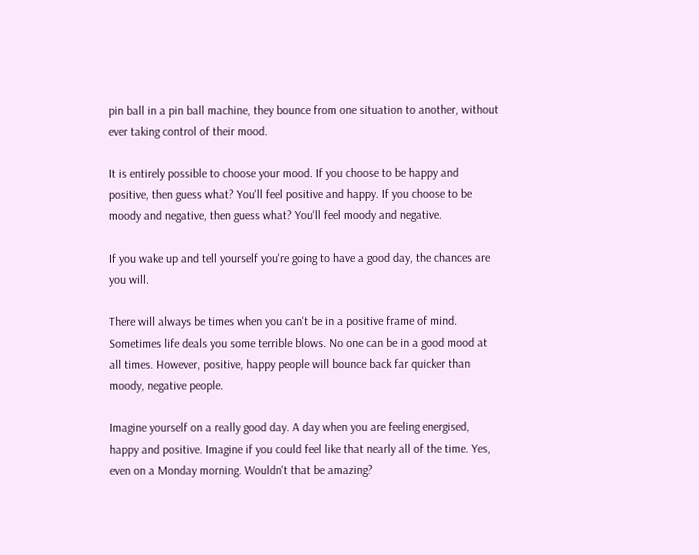pin ball in a pin ball machine, they bounce from one situation to another, without ever taking control of their mood.

It is entirely possible to choose your mood. If you choose to be happy and positive, then guess what? You'll feel positive and happy. If you choose to be moody and negative, then guess what? You'll feel moody and negative.

If you wake up and tell yourself you're going to have a good day, the chances are you will.

There will always be times when you can't be in a positive frame of mind. Sometimes life deals you some terrible blows. No one can be in a good mood at all times. However, positive, happy people will bounce back far quicker than moody, negative people.

Imagine yourself on a really good day. A day when you are feeling energised, happy and positive. Imagine if you could feel like that nearly all of the time. Yes, even on a Monday morning. Wouldn't that be amazing?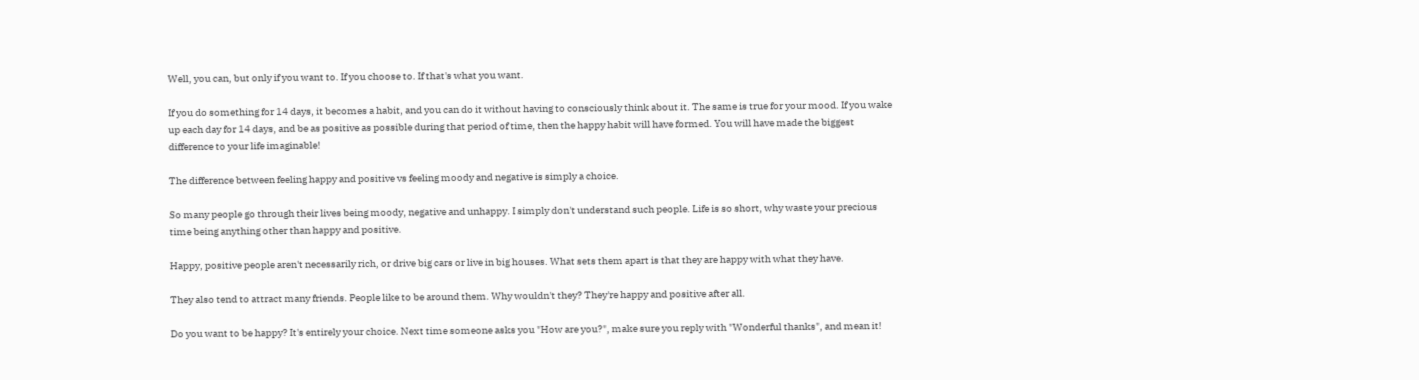Well, you can, but only if you want to. If you choose to. If that's what you want.

If you do something for 14 days, it becomes a habit, and you can do it without having to consciously think about it. The same is true for your mood. If you wake up each day for 14 days, and be as positive as possible during that period of time, then the happy habit will have formed. You will have made the biggest difference to your life imaginable!

The difference between feeling happy and positive vs feeling moody and negative is simply a choice.

So many people go through their lives being moody, negative and unhappy. I simply don't understand such people. Life is so short, why waste your precious time being anything other than happy and positive.

Happy, positive people aren't necessarily rich, or drive big cars or live in big houses. What sets them apart is that they are happy with what they have.

They also tend to attract many friends. People like to be around them. Why wouldn't they? They're happy and positive after all.

Do you want to be happy? It's entirely your choice. Next time someone asks you "How are you?", make sure you reply with "Wonderful thanks", and mean it!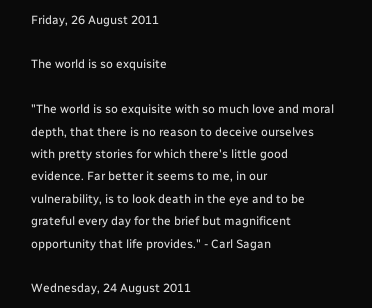Friday, 26 August 2011

The world is so exquisite

"The world is so exquisite with so much love and moral depth, that there is no reason to deceive ourselves with pretty stories for which there's little good evidence. Far better it seems to me, in our vulnerability, is to look death in the eye and to be grateful every day for the brief but magnificent opportunity that life provides." - Carl Sagan

Wednesday, 24 August 2011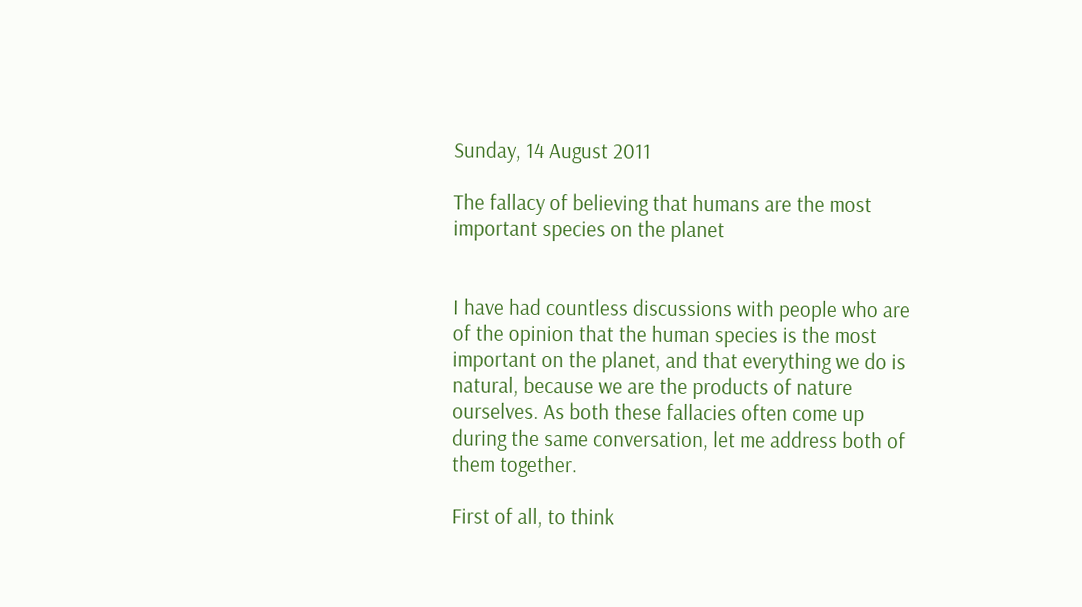Sunday, 14 August 2011

The fallacy of believing that humans are the most important species on the planet


I have had countless discussions with people who are of the opinion that the human species is the most important on the planet, and that everything we do is natural, because we are the products of nature ourselves. As both these fallacies often come up during the same conversation, let me address both of them together.

First of all, to think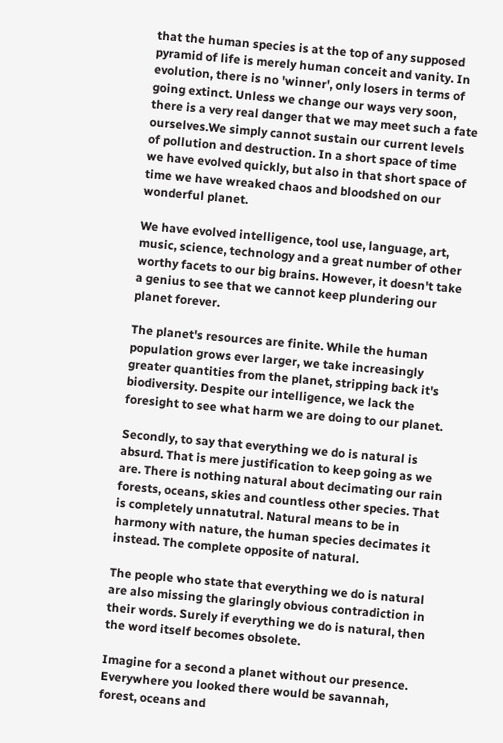that the human species is at the top of any supposed pyramid of life is merely human conceit and vanity. In evolution, there is no 'winner', only losers in terms of going extinct. Unless we change our ways very soon, there is a very real danger that we may meet such a fate ourselves.We simply cannot sustain our current levels of pollution and destruction. In a short space of time we have evolved quickly, but also in that short space of time we have wreaked chaos and bloodshed on our wonderful planet.

We have evolved intelligence, tool use, language, art, music, science, technology and a great number of other worthy facets to our big brains. However, it doesn't take a genius to see that we cannot keep plundering our planet forever.

The planet's resources are finite. While the human population grows ever larger, we take increasingly greater quantities from the planet, stripping back it's biodiversity. Despite our intelligence, we lack the foresight to see what harm we are doing to our planet.

Secondly, to say that everything we do is natural is absurd. That is mere justification to keep going as we are. There is nothing natural about decimating our rain forests, oceans, skies and countless other species. That is completely unnatutral. Natural means to be in harmony with nature, the human species decimates it instead. The complete opposite of natural.

The people who state that everything we do is natural are also missing the glaringly obvious contradiction in their words. Surely if everything we do is natural, then the word itself becomes obsolete.

Imagine for a second a planet without our presence. Everywhere you looked there would be savannah, forest, oceans and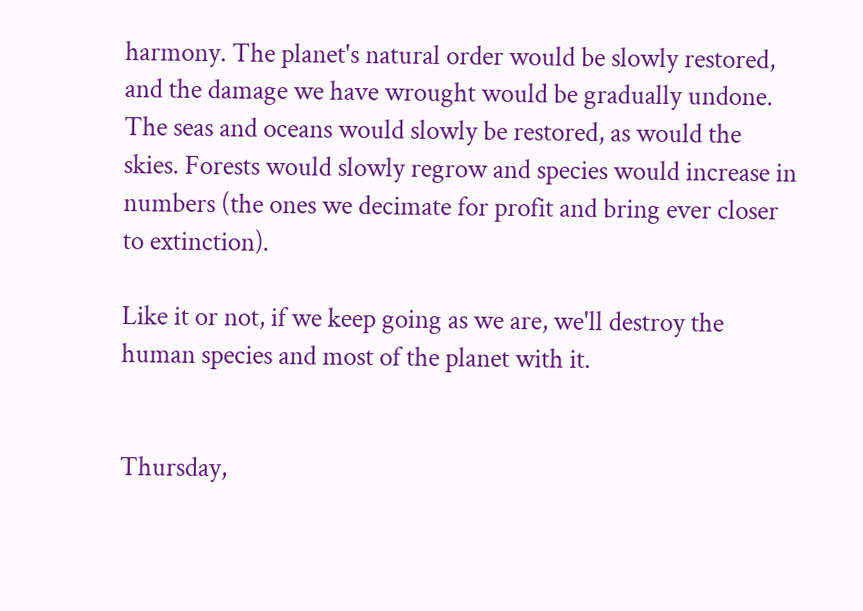harmony. The planet's natural order would be slowly restored, and the damage we have wrought would be gradually undone. The seas and oceans would slowly be restored, as would the skies. Forests would slowly regrow and species would increase in numbers (the ones we decimate for profit and bring ever closer to extinction).

Like it or not, if we keep going as we are, we'll destroy the human species and most of the planet with it.


Thursday,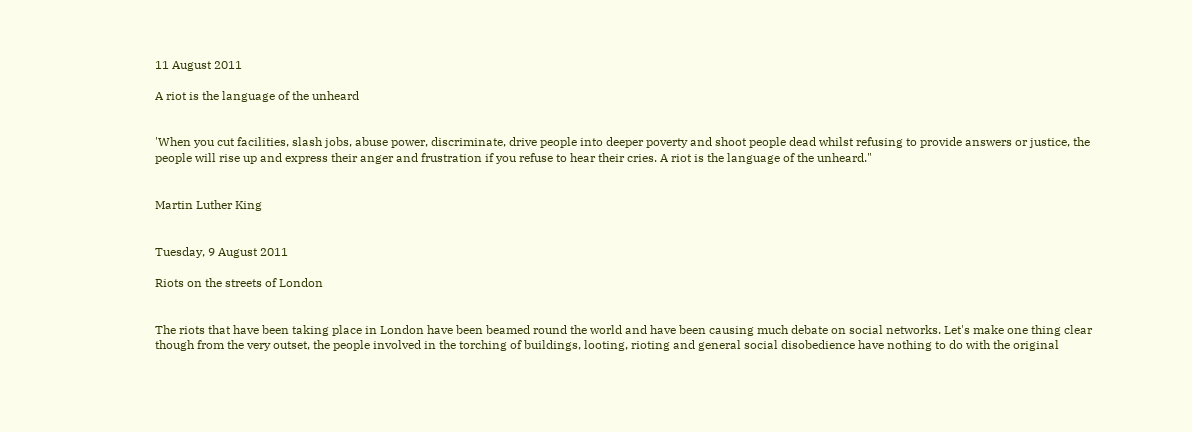11 August 2011

A riot is the language of the unheard


'When you cut facilities, slash jobs, abuse power, discriminate, drive people into deeper poverty and shoot people dead whilst refusing to provide answers or justice, the people will rise up and express their anger and frustration if you refuse to hear their cries. A riot is the language of the unheard."


Martin Luther King


Tuesday, 9 August 2011

Riots on the streets of London


The riots that have been taking place in London have been beamed round the world and have been causing much debate on social networks. Let's make one thing clear though from the very outset, the people involved in the torching of buildings, looting, rioting and general social disobedience have nothing to do with the original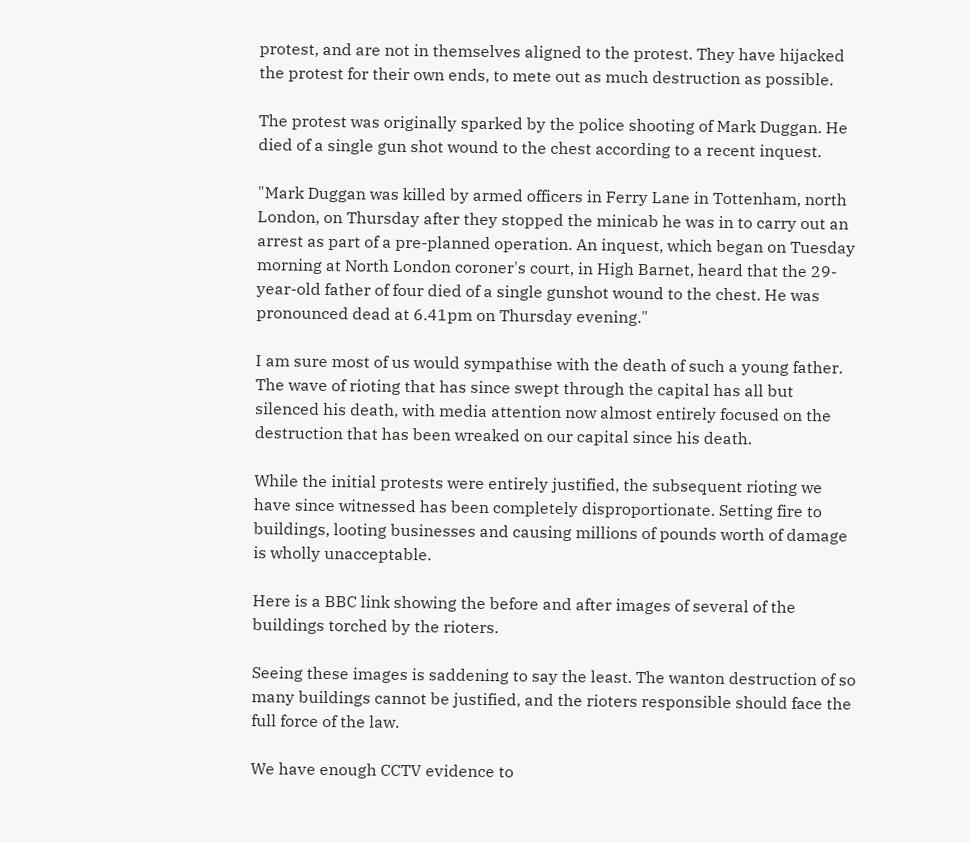protest, and are not in themselves aligned to the protest. They have hijacked the protest for their own ends, to mete out as much destruction as possible.

The protest was originally sparked by the police shooting of Mark Duggan. He died of a single gun shot wound to the chest according to a recent inquest.

"Mark Duggan was killed by armed officers in Ferry Lane in Tottenham, north London, on Thursday after they stopped the minicab he was in to carry out an arrest as part of a pre-planned operation. An inquest, which began on Tuesday morning at North London coroner's court, in High Barnet, heard that the 29-year-old father of four died of a single gunshot wound to the chest. He was pronounced dead at 6.41pm on Thursday evening."

I am sure most of us would sympathise with the death of such a young father. The wave of rioting that has since swept through the capital has all but silenced his death, with media attention now almost entirely focused on the destruction that has been wreaked on our capital since his death.

While the initial protests were entirely justified, the subsequent rioting we have since witnessed has been completely disproportionate. Setting fire to buildings, looting businesses and causing millions of pounds worth of damage is wholly unacceptable.

Here is a BBC link showing the before and after images of several of the buildings torched by the rioters.

Seeing these images is saddening to say the least. The wanton destruction of so many buildings cannot be justified, and the rioters responsible should face the full force of the law.

We have enough CCTV evidence to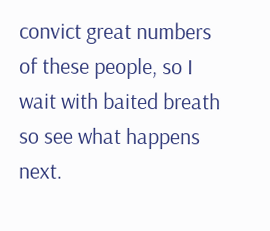convict great numbers of these people, so I wait with baited breath so see what happens next.